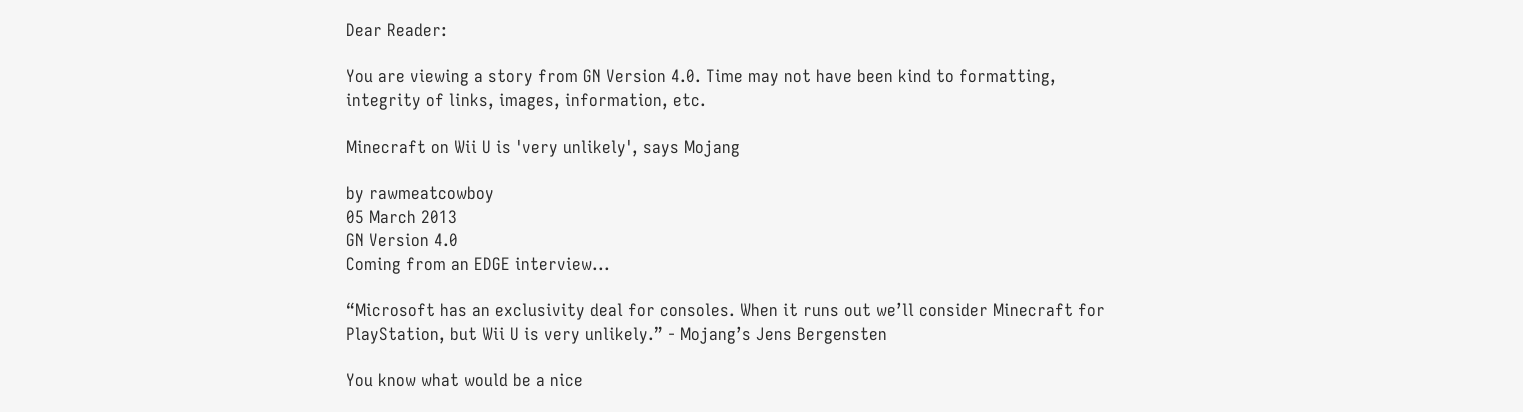Dear Reader:

You are viewing a story from GN Version 4.0. Time may not have been kind to formatting, integrity of links, images, information, etc.

Minecraft on Wii U is 'very unlikely', says Mojang

by rawmeatcowboy
05 March 2013
GN Version 4.0
Coming from an EDGE interview...

“Microsoft has an exclusivity deal for consoles. When it runs out we’ll consider Minecraft for PlayStation, but Wii U is very unlikely.” - Mojang’s Jens Bergensten

You know what would be a nice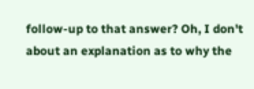follow-up to that answer? Oh, I don't about an explanation as to why the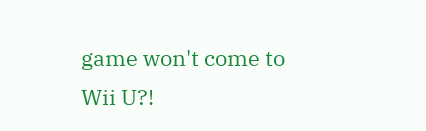game won't come to Wii U?!